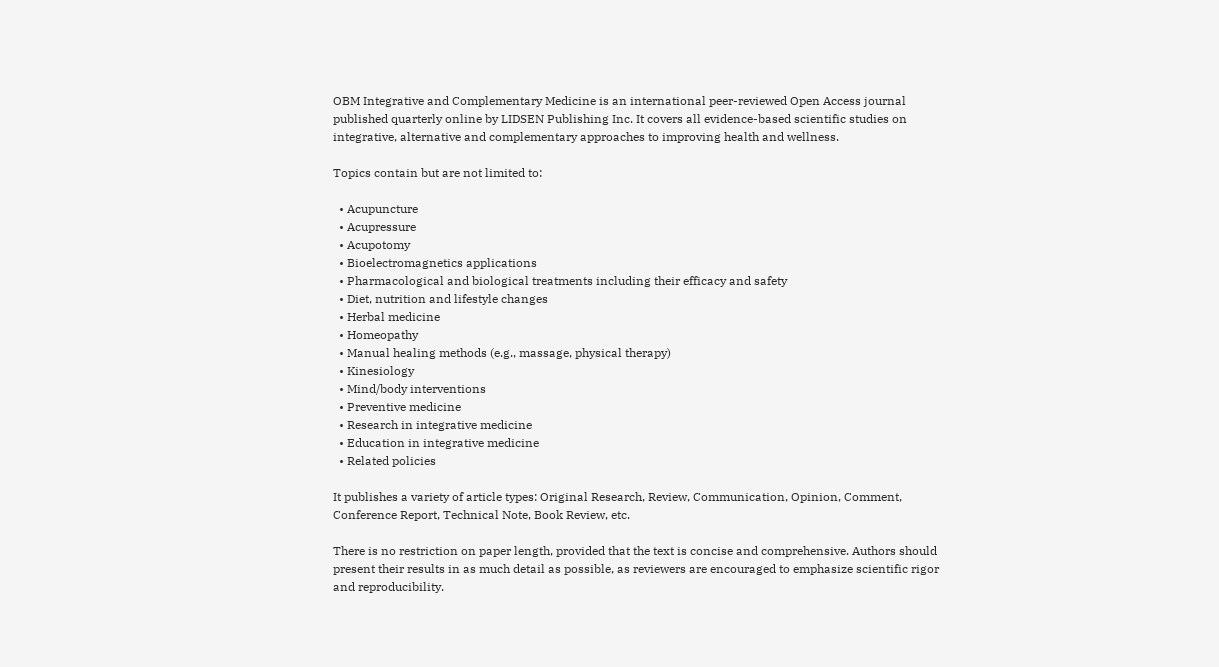OBM Integrative and Complementary Medicine is an international peer-reviewed Open Access journal published quarterly online by LIDSEN Publishing Inc. It covers all evidence-based scientific studies on integrative, alternative and complementary approaches to improving health and wellness.

Topics contain but are not limited to:

  • Acupuncture
  • Acupressure
  • Acupotomy
  • Bioelectromagnetics applications
  • Pharmacological and biological treatments including their efficacy and safety
  • Diet, nutrition and lifestyle changes
  • Herbal medicine
  • Homeopathy
  • Manual healing methods (e.g., massage, physical therapy)
  • Kinesiology
  • Mind/body interventions
  • Preventive medicine
  • Research in integrative medicine
  • Education in integrative medicine
  • Related policies

It publishes a variety of article types: Original Research, Review, Communication, Opinion, Comment, Conference Report, Technical Note, Book Review, etc.

There is no restriction on paper length, provided that the text is concise and comprehensive. Authors should present their results in as much detail as possible, as reviewers are encouraged to emphasize scientific rigor and reproducibility.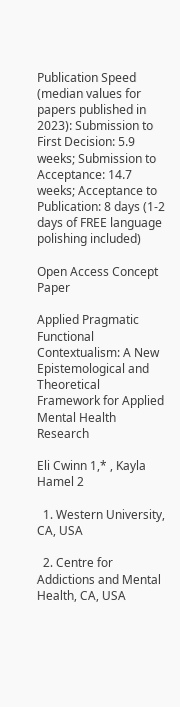Publication Speed (median values for papers published in 2023): Submission to First Decision: 5.9 weeks; Submission to Acceptance: 14.7 weeks; Acceptance to Publication: 8 days (1-2 days of FREE language polishing included)

Open Access Concept Paper

Applied Pragmatic Functional Contextualism: A New Epistemological and Theoretical Framework for Applied Mental Health Research

Eli Cwinn 1,* , Kayla Hamel 2

  1. Western University, CA, USA

  2. Centre for Addictions and Mental Health, CA, USA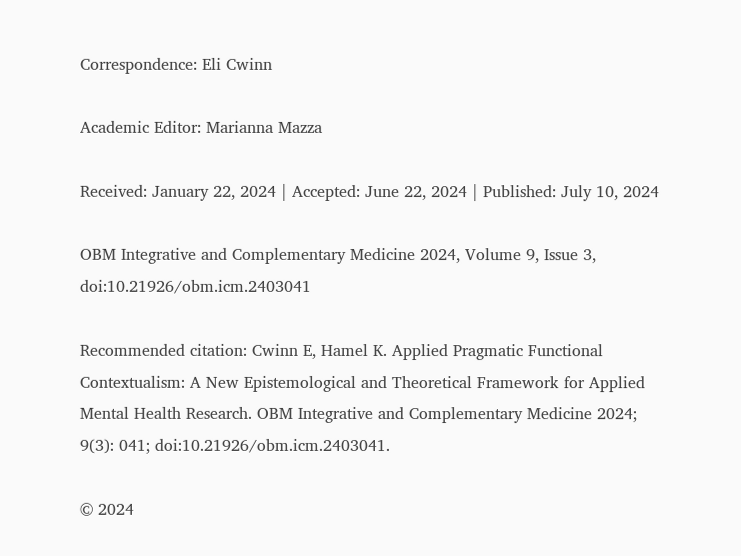Correspondence: Eli Cwinn

Academic Editor: Marianna Mazza

Received: January 22, 2024 | Accepted: June 22, 2024 | Published: July 10, 2024

OBM Integrative and Complementary Medicine 2024, Volume 9, Issue 3, doi:10.21926/obm.icm.2403041

Recommended citation: Cwinn E, Hamel K. Applied Pragmatic Functional Contextualism: A New Epistemological and Theoretical Framework for Applied Mental Health Research. OBM Integrative and Complementary Medicine 2024; 9(3): 041; doi:10.21926/obm.icm.2403041.

© 2024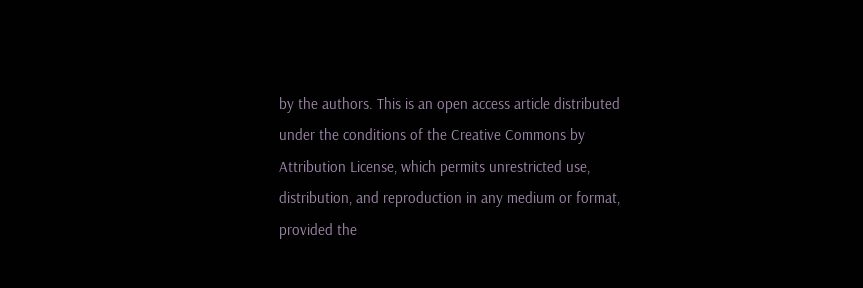by the authors. This is an open access article distributed under the conditions of the Creative Commons by Attribution License, which permits unrestricted use, distribution, and reproduction in any medium or format, provided the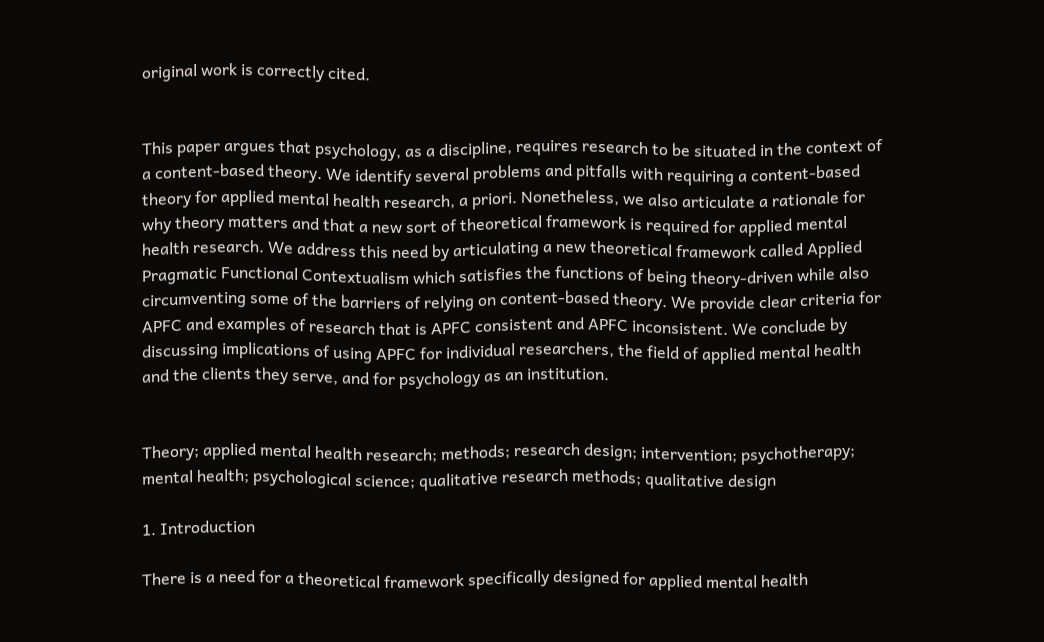original work is correctly cited.


This paper argues that psychology, as a discipline, requires research to be situated in the context of a content-based theory. We identify several problems and pitfalls with requiring a content-based theory for applied mental health research, a priori. Nonetheless, we also articulate a rationale for why theory matters and that a new sort of theoretical framework is required for applied mental health research. We address this need by articulating a new theoretical framework called Applied Pragmatic Functional Contextualism which satisfies the functions of being theory-driven while also circumventing some of the barriers of relying on content-based theory. We provide clear criteria for APFC and examples of research that is APFC consistent and APFC inconsistent. We conclude by discussing implications of using APFC for individual researchers, the field of applied mental health and the clients they serve, and for psychology as an institution.


Theory; applied mental health research; methods; research design; intervention; psychotherapy; mental health; psychological science; qualitative research methods; qualitative design

1. Introduction

There is a need for a theoretical framework specifically designed for applied mental health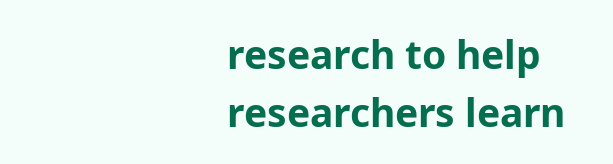research to help researchers learn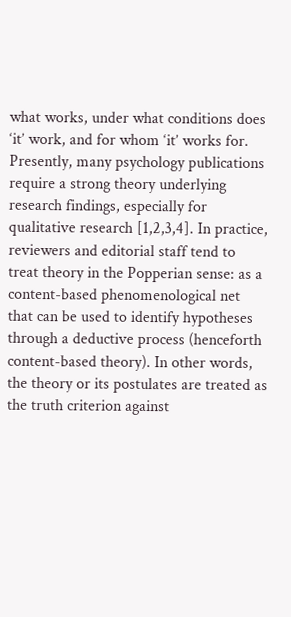what works, under what conditions does ‘it’ work, and for whom ‘it’ works for. Presently, many psychology publications require a strong theory underlying research findings, especially for qualitative research [1,2,3,4]. In practice, reviewers and editorial staff tend to treat theory in the Popperian sense: as a content-based phenomenological net that can be used to identify hypotheses through a deductive process (henceforth content-based theory). In other words, the theory or its postulates are treated as the truth criterion against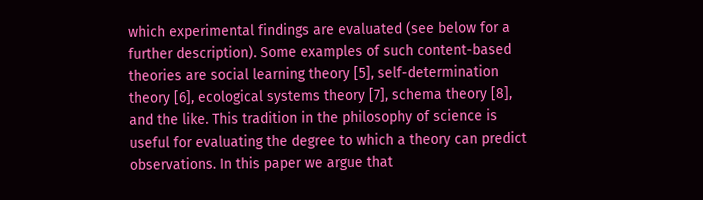which experimental findings are evaluated (see below for a further description). Some examples of such content-based theories are social learning theory [5], self-determination theory [6], ecological systems theory [7], schema theory [8], and the like. This tradition in the philosophy of science is useful for evaluating the degree to which a theory can predict observations. In this paper we argue that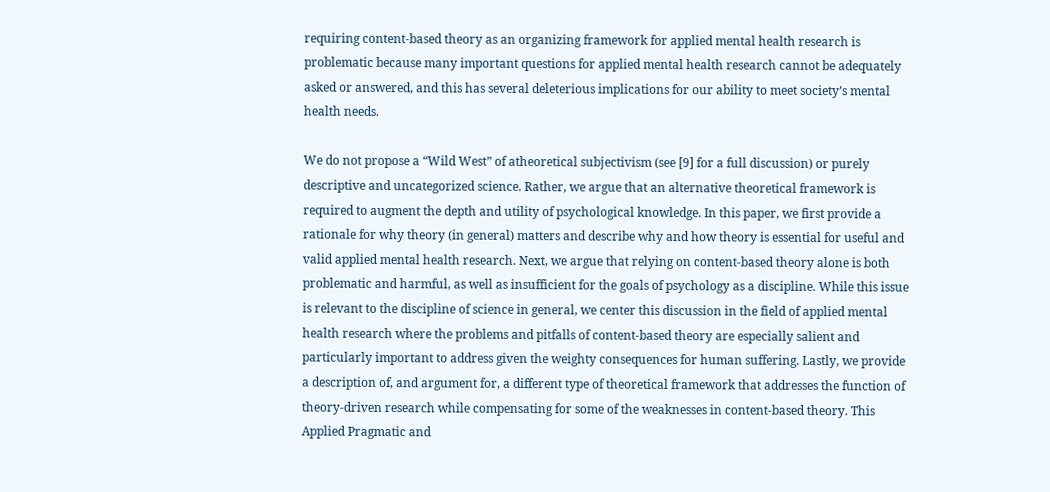requiring content-based theory as an organizing framework for applied mental health research is problematic because many important questions for applied mental health research cannot be adequately asked or answered, and this has several deleterious implications for our ability to meet society’s mental health needs.

We do not propose a “Wild West” of atheoretical subjectivism (see [9] for a full discussion) or purely descriptive and uncategorized science. Rather, we argue that an alternative theoretical framework is required to augment the depth and utility of psychological knowledge. In this paper, we first provide a rationale for why theory (in general) matters and describe why and how theory is essential for useful and valid applied mental health research. Next, we argue that relying on content-based theory alone is both problematic and harmful, as well as insufficient for the goals of psychology as a discipline. While this issue is relevant to the discipline of science in general, we center this discussion in the field of applied mental health research where the problems and pitfalls of content-based theory are especially salient and particularly important to address given the weighty consequences for human suffering. Lastly, we provide a description of, and argument for, a different type of theoretical framework that addresses the function of theory-driven research while compensating for some of the weaknesses in content-based theory. This Applied Pragmatic and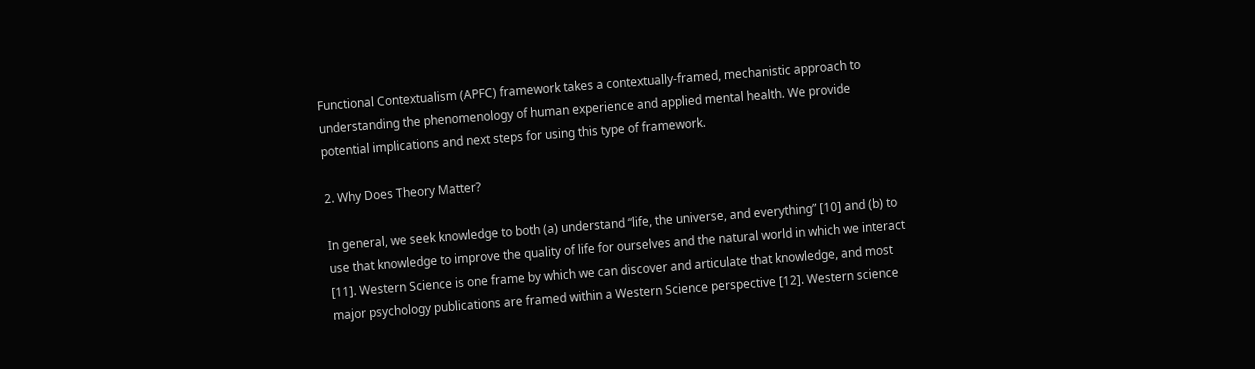Functional Contextualism (APFC) framework takes a contextually-framed, mechanistic approach to understanding the phenomenology of human experience and applied mental health. We provide potential implications and next steps for using this type of framework.

2. Why Does Theory Matter?

In general, we seek knowledge to both (a) understand “life, the universe, and everything” [10] and (b) to use that knowledge to improve the quality of life for ourselves and the natural world in which we interact [11]. Western Science is one frame by which we can discover and articulate that knowledge, and most major psychology publications are framed within a Western Science perspective [12]. Western science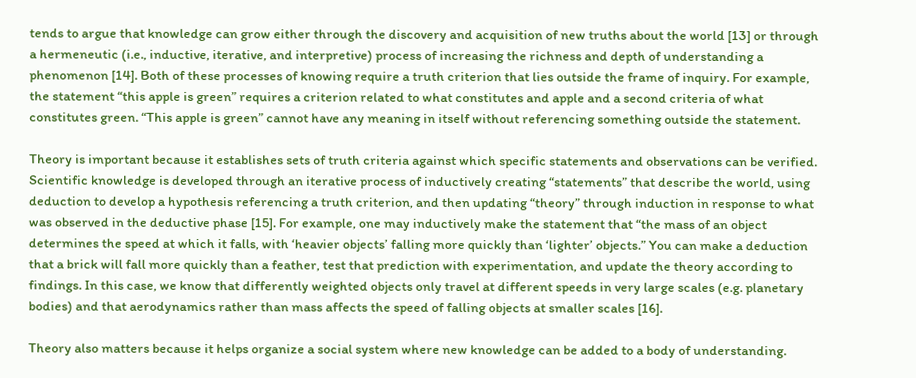tends to argue that knowledge can grow either through the discovery and acquisition of new truths about the world [13] or through a hermeneutic (i.e., inductive, iterative, and interpretive) process of increasing the richness and depth of understanding a phenomenon [14]. Both of these processes of knowing require a truth criterion that lies outside the frame of inquiry. For example, the statement “this apple is green” requires a criterion related to what constitutes and apple and a second criteria of what constitutes green. “This apple is green” cannot have any meaning in itself without referencing something outside the statement.

Theory is important because it establishes sets of truth criteria against which specific statements and observations can be verified. Scientific knowledge is developed through an iterative process of inductively creating “statements” that describe the world, using deduction to develop a hypothesis referencing a truth criterion, and then updating “theory” through induction in response to what was observed in the deductive phase [15]. For example, one may inductively make the statement that “the mass of an object determines the speed at which it falls, with ‘heavier objects’ falling more quickly than ‘lighter’ objects.” You can make a deduction that a brick will fall more quickly than a feather, test that prediction with experimentation, and update the theory according to findings. In this case, we know that differently weighted objects only travel at different speeds in very large scales (e.g. planetary bodies) and that aerodynamics rather than mass affects the speed of falling objects at smaller scales [16].

Theory also matters because it helps organize a social system where new knowledge can be added to a body of understanding.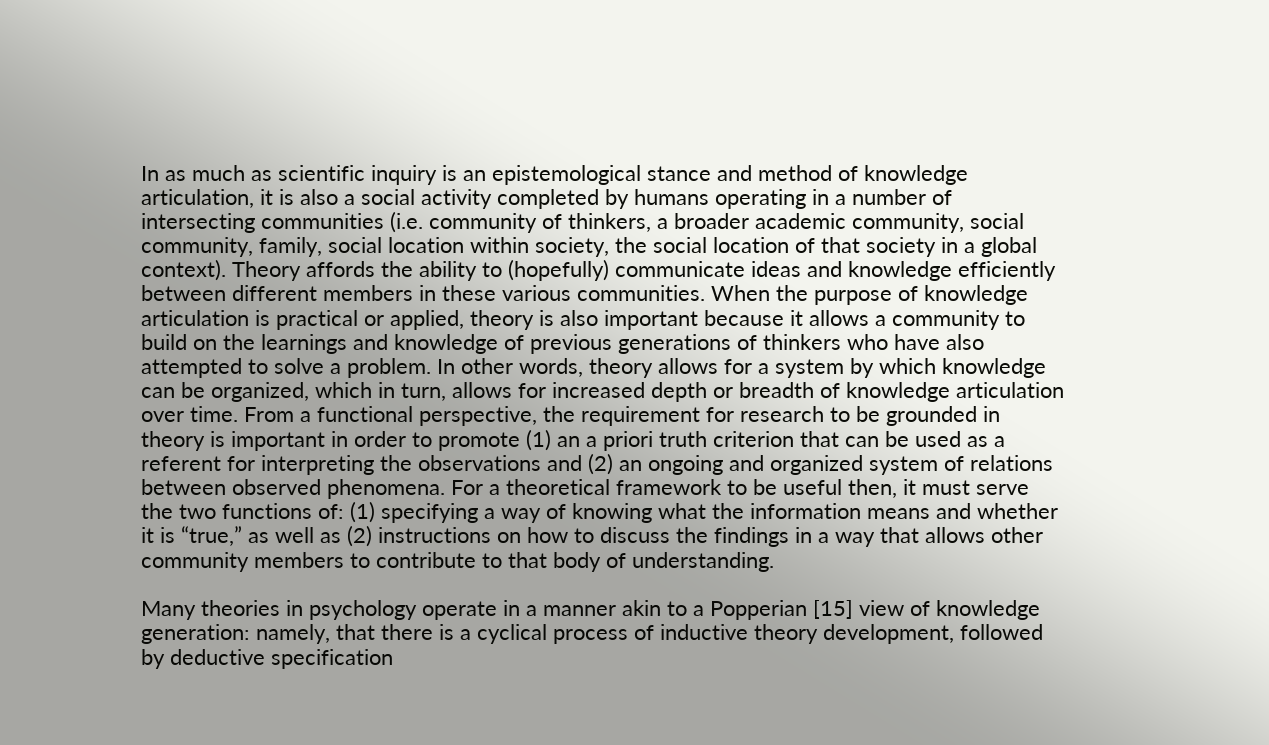In as much as scientific inquiry is an epistemological stance and method of knowledge articulation, it is also a social activity completed by humans operating in a number of intersecting communities (i.e. community of thinkers, a broader academic community, social community, family, social location within society, the social location of that society in a global context). Theory affords the ability to (hopefully) communicate ideas and knowledge efficiently between different members in these various communities. When the purpose of knowledge articulation is practical or applied, theory is also important because it allows a community to build on the learnings and knowledge of previous generations of thinkers who have also attempted to solve a problem. In other words, theory allows for a system by which knowledge can be organized, which in turn, allows for increased depth or breadth of knowledge articulation over time. From a functional perspective, the requirement for research to be grounded in theory is important in order to promote (1) an a priori truth criterion that can be used as a referent for interpreting the observations and (2) an ongoing and organized system of relations between observed phenomena. For a theoretical framework to be useful then, it must serve the two functions of: (1) specifying a way of knowing what the information means and whether it is “true,” as well as (2) instructions on how to discuss the findings in a way that allows other community members to contribute to that body of understanding.

Many theories in psychology operate in a manner akin to a Popperian [15] view of knowledge generation: namely, that there is a cyclical process of inductive theory development, followed by deductive specification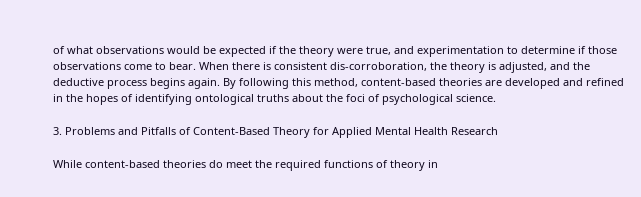of what observations would be expected if the theory were true, and experimentation to determine if those observations come to bear. When there is consistent dis-corroboration, the theory is adjusted, and the deductive process begins again. By following this method, content-based theories are developed and refined in the hopes of identifying ontological truths about the foci of psychological science.

3. Problems and Pitfalls of Content-Based Theory for Applied Mental Health Research

While content-based theories do meet the required functions of theory in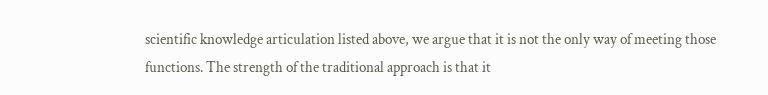scientific knowledge articulation listed above, we argue that it is not the only way of meeting those functions. The strength of the traditional approach is that it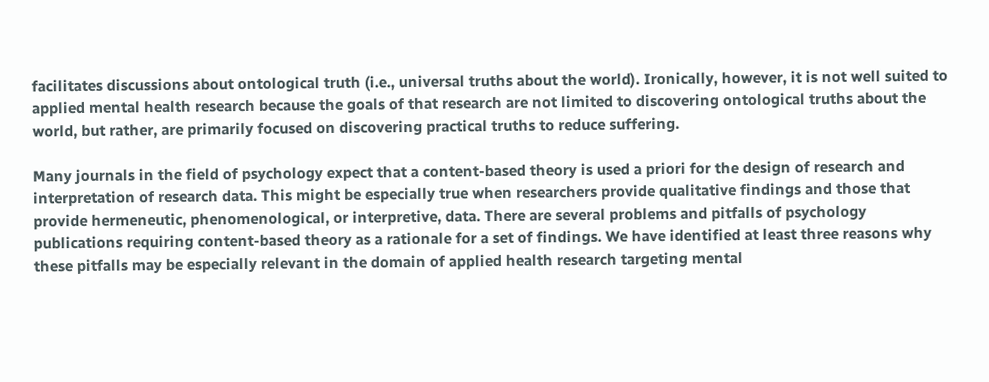facilitates discussions about ontological truth (i.e., universal truths about the world). Ironically, however, it is not well suited to applied mental health research because the goals of that research are not limited to discovering ontological truths about the world, but rather, are primarily focused on discovering practical truths to reduce suffering.

Many journals in the field of psychology expect that a content-based theory is used a priori for the design of research and interpretation of research data. This might be especially true when researchers provide qualitative findings and those that provide hermeneutic, phenomenological, or interpretive, data. There are several problems and pitfalls of psychology publications requiring content-based theory as a rationale for a set of findings. We have identified at least three reasons why these pitfalls may be especially relevant in the domain of applied health research targeting mental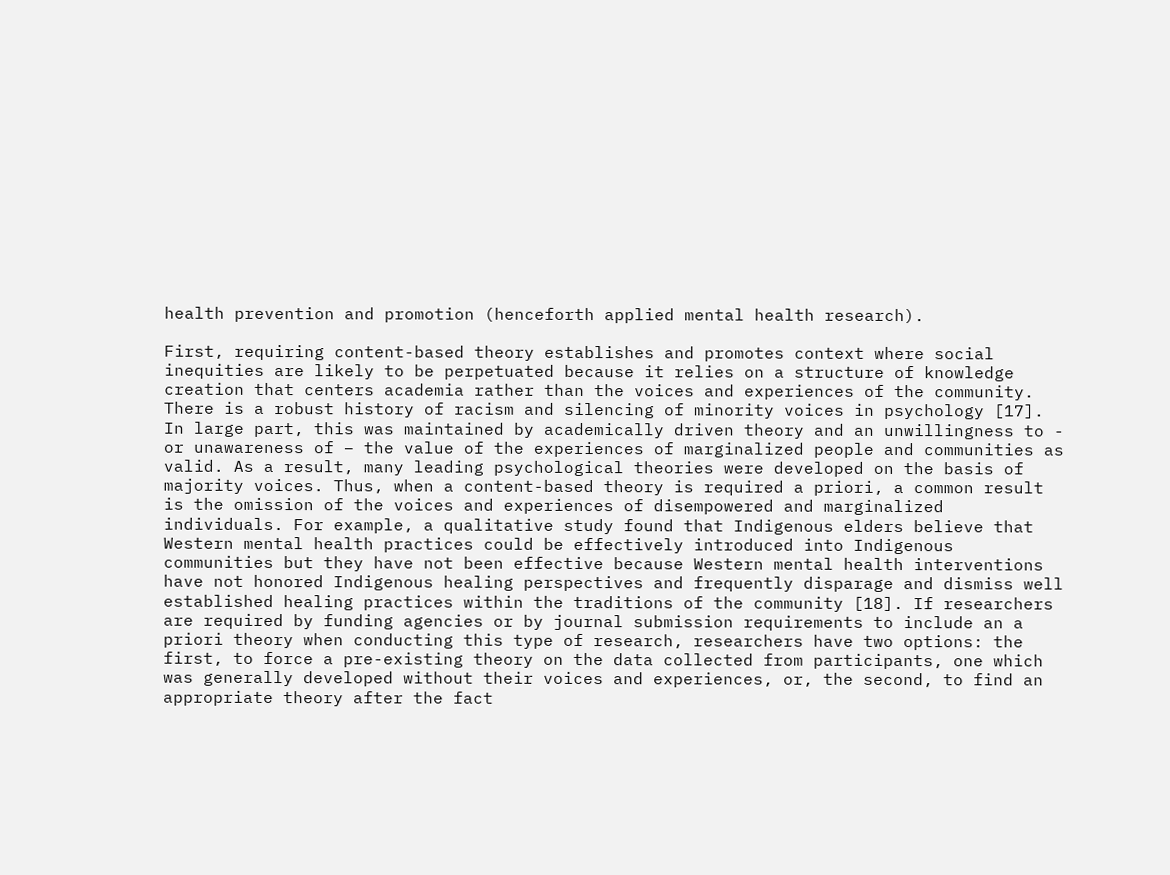health prevention and promotion (henceforth applied mental health research).

First, requiring content-based theory establishes and promotes context where social inequities are likely to be perpetuated because it relies on a structure of knowledge creation that centers academia rather than the voices and experiences of the community. There is a robust history of racism and silencing of minority voices in psychology [17]. In large part, this was maintained by academically driven theory and an unwillingness to - or unawareness of – the value of the experiences of marginalized people and communities as valid. As a result, many leading psychological theories were developed on the basis of majority voices. Thus, when a content-based theory is required a priori, a common result is the omission of the voices and experiences of disempowered and marginalized individuals. For example, a qualitative study found that Indigenous elders believe that Western mental health practices could be effectively introduced into Indigenous communities but they have not been effective because Western mental health interventions have not honored Indigenous healing perspectives and frequently disparage and dismiss well established healing practices within the traditions of the community [18]. If researchers are required by funding agencies or by journal submission requirements to include an a priori theory when conducting this type of research, researchers have two options: the first, to force a pre-existing theory on the data collected from participants, one which was generally developed without their voices and experiences, or, the second, to find an appropriate theory after the fact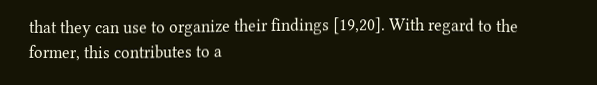that they can use to organize their findings [19,20]. With regard to the former, this contributes to a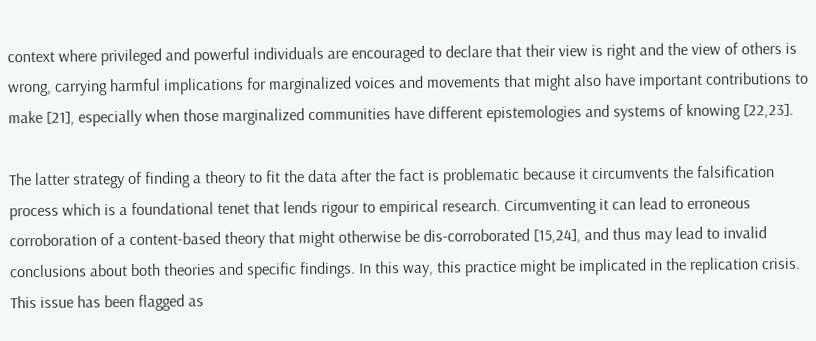context where privileged and powerful individuals are encouraged to declare that their view is right and the view of others is wrong, carrying harmful implications for marginalized voices and movements that might also have important contributions to make [21], especially when those marginalized communities have different epistemologies and systems of knowing [22,23].

The latter strategy of finding a theory to fit the data after the fact is problematic because it circumvents the falsification process which is a foundational tenet that lends rigour to empirical research. Circumventing it can lead to erroneous corroboration of a content-based theory that might otherwise be dis-corroborated [15,24], and thus may lead to invalid conclusions about both theories and specific findings. In this way, this practice might be implicated in the replication crisis. This issue has been flagged as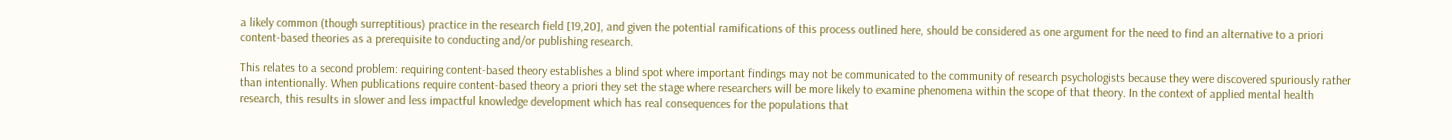a likely common (though surreptitious) practice in the research field [19,20], and given the potential ramifications of this process outlined here, should be considered as one argument for the need to find an alternative to a priori content-based theories as a prerequisite to conducting and/or publishing research.

This relates to a second problem: requiring content-based theory establishes a blind spot where important findings may not be communicated to the community of research psychologists because they were discovered spuriously rather than intentionally. When publications require content-based theory a priori they set the stage where researchers will be more likely to examine phenomena within the scope of that theory. In the context of applied mental health research, this results in slower and less impactful knowledge development which has real consequences for the populations that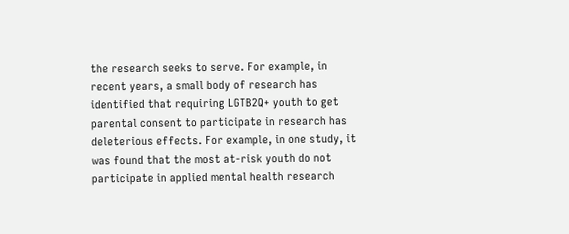the research seeks to serve. For example, in recent years, a small body of research has identified that requiring LGTB2Q+ youth to get parental consent to participate in research has deleterious effects. For example, in one study, it was found that the most at-risk youth do not participate in applied mental health research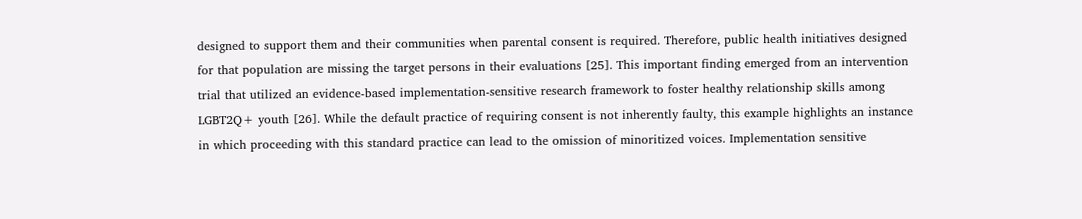designed to support them and their communities when parental consent is required. Therefore, public health initiatives designed for that population are missing the target persons in their evaluations [25]. This important finding emerged from an intervention trial that utilized an evidence-based implementation-sensitive research framework to foster healthy relationship skills among LGBT2Q+ youth [26]. While the default practice of requiring consent is not inherently faulty, this example highlights an instance in which proceeding with this standard practice can lead to the omission of minoritized voices. Implementation sensitive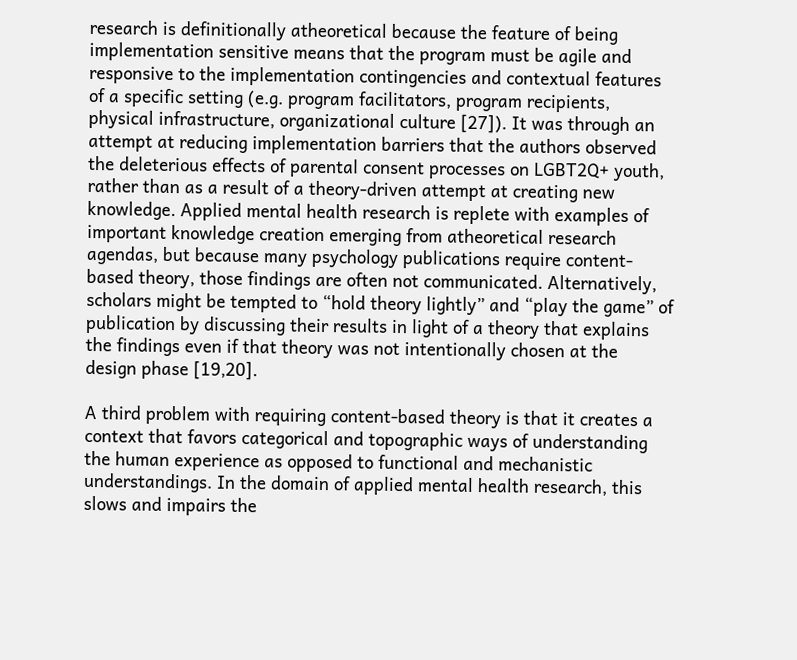research is definitionally atheoretical because the feature of being implementation sensitive means that the program must be agile and responsive to the implementation contingencies and contextual features of a specific setting (e.g. program facilitators, program recipients, physical infrastructure, organizational culture [27]). It was through an attempt at reducing implementation barriers that the authors observed the deleterious effects of parental consent processes on LGBT2Q+ youth, rather than as a result of a theory-driven attempt at creating new knowledge. Applied mental health research is replete with examples of important knowledge creation emerging from atheoretical research agendas, but because many psychology publications require content-based theory, those findings are often not communicated. Alternatively, scholars might be tempted to “hold theory lightly” and “play the game” of publication by discussing their results in light of a theory that explains the findings even if that theory was not intentionally chosen at the design phase [19,20].

A third problem with requiring content-based theory is that it creates a context that favors categorical and topographic ways of understanding the human experience as opposed to functional and mechanistic understandings. In the domain of applied mental health research, this slows and impairs the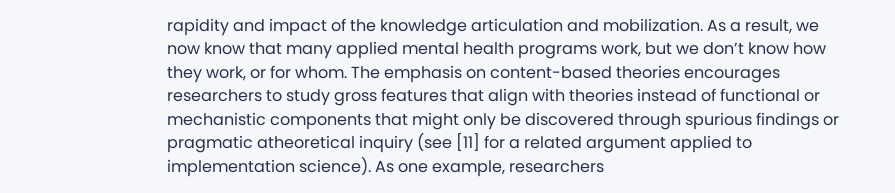rapidity and impact of the knowledge articulation and mobilization. As a result, we now know that many applied mental health programs work, but we don’t know how they work, or for whom. The emphasis on content-based theories encourages researchers to study gross features that align with theories instead of functional or mechanistic components that might only be discovered through spurious findings or pragmatic atheoretical inquiry (see [11] for a related argument applied to implementation science). As one example, researchers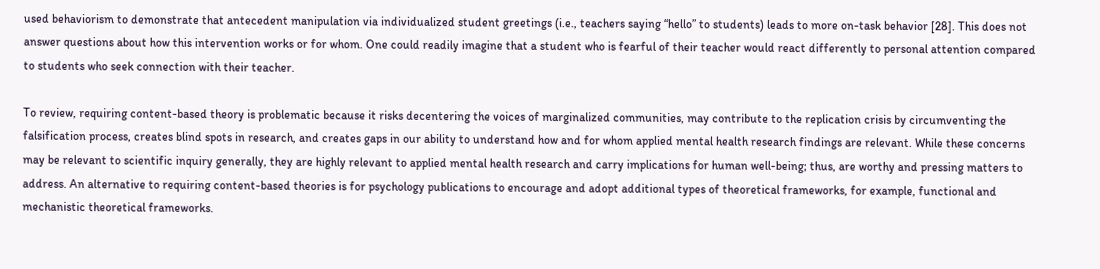used behaviorism to demonstrate that antecedent manipulation via individualized student greetings (i.e., teachers saying “hello” to students) leads to more on-task behavior [28]. This does not answer questions about how this intervention works or for whom. One could readily imagine that a student who is fearful of their teacher would react differently to personal attention compared to students who seek connection with their teacher.

To review, requiring content-based theory is problematic because it risks decentering the voices of marginalized communities, may contribute to the replication crisis by circumventing the falsification process, creates blind spots in research, and creates gaps in our ability to understand how and for whom applied mental health research findings are relevant. While these concerns may be relevant to scientific inquiry generally, they are highly relevant to applied mental health research and carry implications for human well-being; thus, are worthy and pressing matters to address. An alternative to requiring content-based theories is for psychology publications to encourage and adopt additional types of theoretical frameworks, for example, functional and mechanistic theoretical frameworks.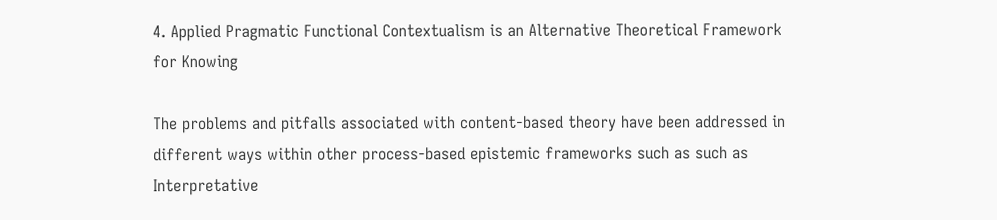4. Applied Pragmatic Functional Contextualism is an Alternative Theoretical Framework for Knowing

The problems and pitfalls associated with content-based theory have been addressed in different ways within other process-based epistemic frameworks such as such as Interpretative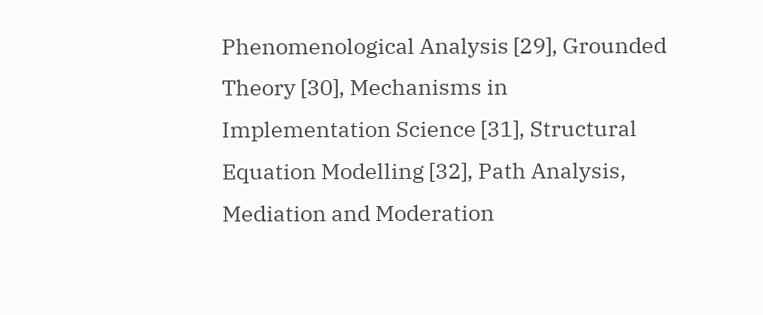Phenomenological Analysis [29], Grounded Theory [30], Mechanisms in Implementation Science [31], Structural Equation Modelling [32], Path Analysis, Mediation and Moderation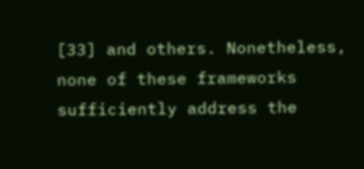[33] and others. Nonetheless, none of these frameworks sufficiently address the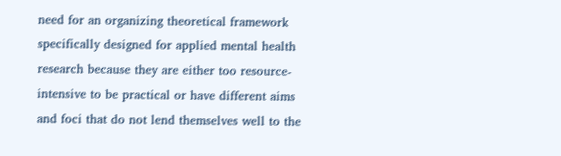need for an organizing theoretical framework specifically designed for applied mental health research because they are either too resource-intensive to be practical or have different aims and foci that do not lend themselves well to the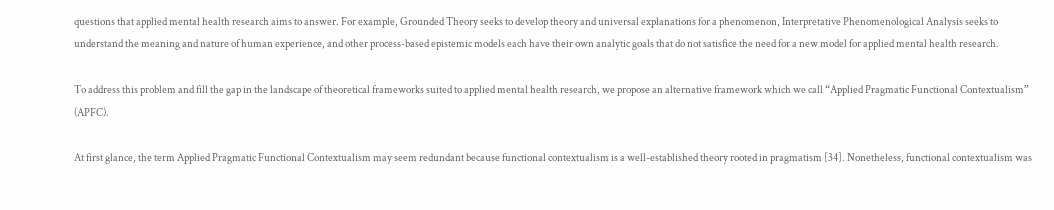questions that applied mental health research aims to answer. For example, Grounded Theory seeks to develop theory and universal explanations for a phenomenon, Interpretative Phenomenological Analysis seeks to understand the meaning and nature of human experience, and other process-based epistemic models each have their own analytic goals that do not satisfice the need for a new model for applied mental health research.

To address this problem and fill the gap in the landscape of theoretical frameworks suited to applied mental health research, we propose an alternative framework which we call “Applied Pragmatic Functional Contextualism” (APFC).

At first glance, the term Applied Pragmatic Functional Contextualism may seem redundant because functional contextualism is a well-established theory rooted in pragmatism [34]. Nonetheless, functional contextualism was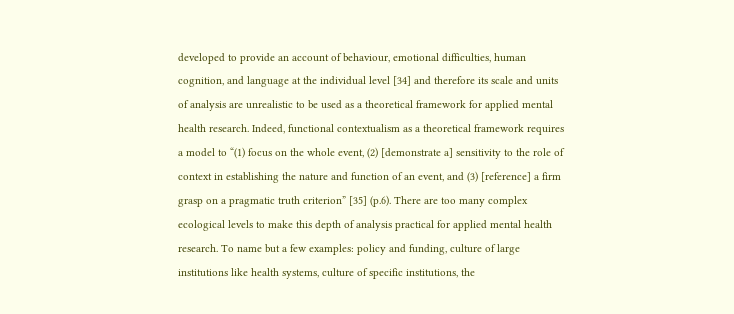developed to provide an account of behaviour, emotional difficulties, human cognition, and language at the individual level [34] and therefore its scale and units of analysis are unrealistic to be used as a theoretical framework for applied mental health research. Indeed, functional contextualism as a theoretical framework requires a model to “(1) focus on the whole event, (2) [demonstrate a] sensitivity to the role of context in establishing the nature and function of an event, and (3) [reference] a firm grasp on a pragmatic truth criterion” [35] (p.6). There are too many complex ecological levels to make this depth of analysis practical for applied mental health research. To name but a few examples: policy and funding, culture of large institutions like health systems, culture of specific institutions, the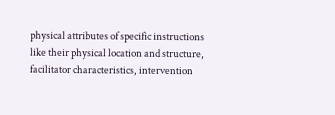physical attributes of specific instructions like their physical location and structure, facilitator characteristics, intervention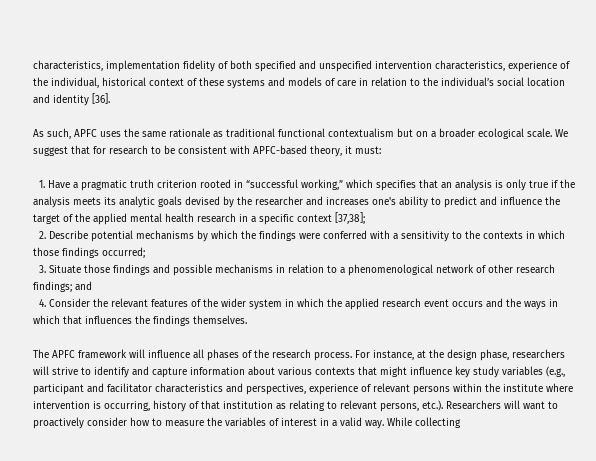characteristics, implementation fidelity of both specified and unspecified intervention characteristics, experience of the individual, historical context of these systems and models of care in relation to the individual’s social location and identity [36].

As such, APFC uses the same rationale as traditional functional contextualism but on a broader ecological scale. We suggest that for research to be consistent with APFC-based theory, it must:

  1. Have a pragmatic truth criterion rooted in “successful working,” which specifies that an analysis is only true if the analysis meets its analytic goals devised by the researcher and increases one's ability to predict and influence the target of the applied mental health research in a specific context [37,38];
  2. Describe potential mechanisms by which the findings were conferred with a sensitivity to the contexts in which those findings occurred;
  3. Situate those findings and possible mechanisms in relation to a phenomenological network of other research findings; and
  4. Consider the relevant features of the wider system in which the applied research event occurs and the ways in which that influences the findings themselves.

The APFC framework will influence all phases of the research process. For instance, at the design phase, researchers will strive to identify and capture information about various contexts that might influence key study variables (e.g., participant and facilitator characteristics and perspectives, experience of relevant persons within the institute where intervention is occurring, history of that institution as relating to relevant persons, etc.). Researchers will want to proactively consider how to measure the variables of interest in a valid way. While collecting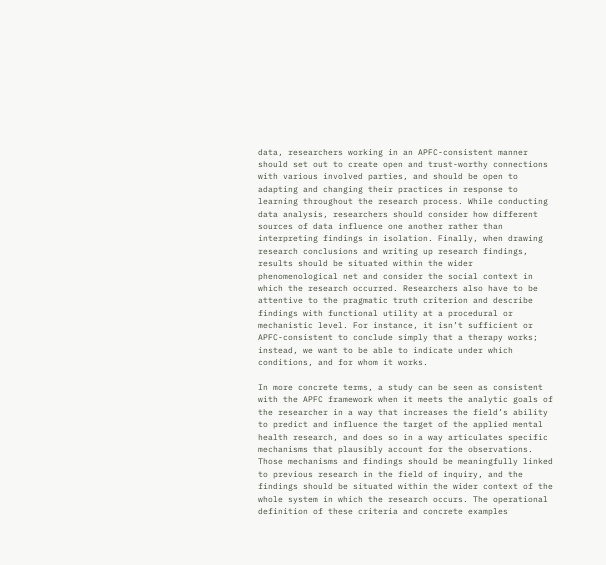data, researchers working in an APFC-consistent manner should set out to create open and trust-worthy connections with various involved parties, and should be open to adapting and changing their practices in response to learning throughout the research process. While conducting data analysis, researchers should consider how different sources of data influence one another rather than interpreting findings in isolation. Finally, when drawing research conclusions and writing up research findings, results should be situated within the wider phenomenological net and consider the social context in which the research occurred. Researchers also have to be attentive to the pragmatic truth criterion and describe findings with functional utility at a procedural or mechanistic level. For instance, it isn’t sufficient or APFC-consistent to conclude simply that a therapy works; instead, we want to be able to indicate under which conditions, and for whom it works.

In more concrete terms, a study can be seen as consistent with the APFC framework when it meets the analytic goals of the researcher in a way that increases the field’s ability to predict and influence the target of the applied mental health research, and does so in a way articulates specific mechanisms that plausibly account for the observations. Those mechanisms and findings should be meaningfully linked to previous research in the field of inquiry, and the findings should be situated within the wider context of the whole system in which the research occurs. The operational definition of these criteria and concrete examples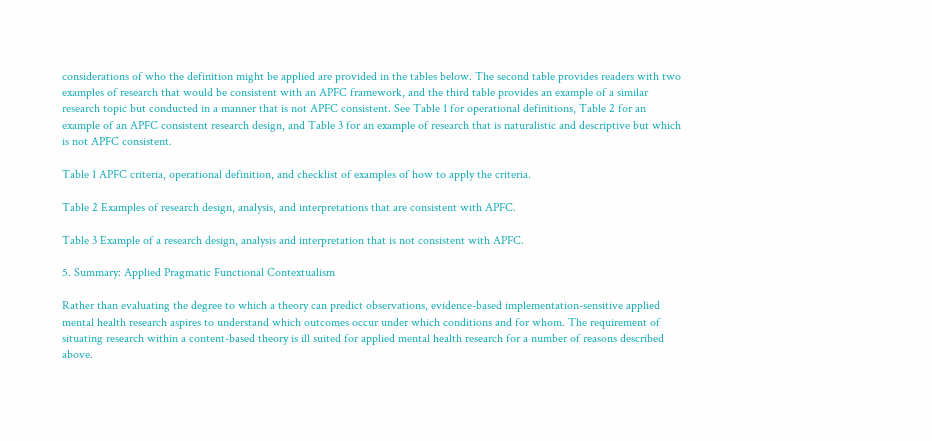considerations of who the definition might be applied are provided in the tables below. The second table provides readers with two examples of research that would be consistent with an APFC framework, and the third table provides an example of a similar research topic but conducted in a manner that is not APFC consistent. See Table 1 for operational definitions, Table 2 for an example of an APFC consistent research design, and Table 3 for an example of research that is naturalistic and descriptive but which is not APFC consistent.

Table 1 APFC criteria, operational definition, and checklist of examples of how to apply the criteria.

Table 2 Examples of research design, analysis, and interpretations that are consistent with APFC.

Table 3 Example of a research design, analysis and interpretation that is not consistent with APFC.

5. Summary: Applied Pragmatic Functional Contextualism

Rather than evaluating the degree to which a theory can predict observations, evidence-based implementation-sensitive applied mental health research aspires to understand which outcomes occur under which conditions and for whom. The requirement of situating research within a content-based theory is ill suited for applied mental health research for a number of reasons described above.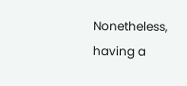Nonetheless, having a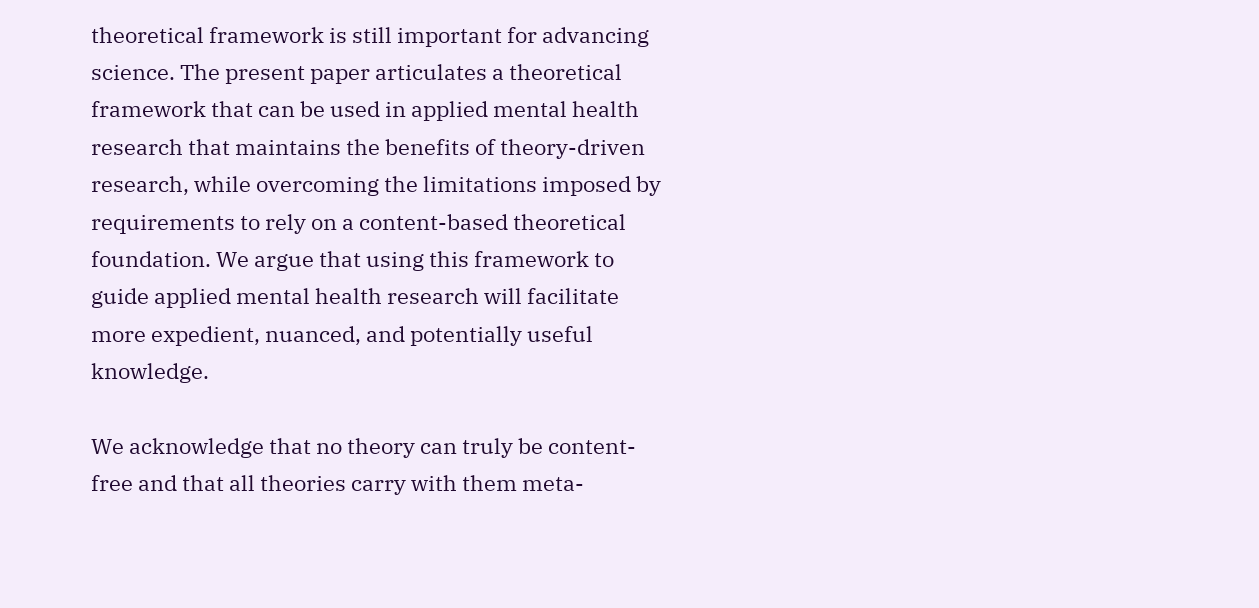theoretical framework is still important for advancing science. The present paper articulates a theoretical framework that can be used in applied mental health research that maintains the benefits of theory-driven research, while overcoming the limitations imposed by requirements to rely on a content-based theoretical foundation. We argue that using this framework to guide applied mental health research will facilitate more expedient, nuanced, and potentially useful knowledge.

We acknowledge that no theory can truly be content-free and that all theories carry with them meta-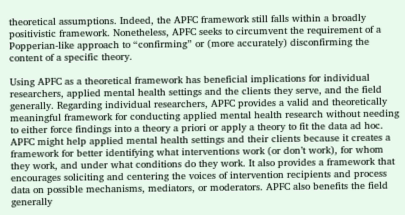theoretical assumptions. Indeed, the APFC framework still falls within a broadly positivistic framework. Nonetheless, APFC seeks to circumvent the requirement of a Popperian-like approach to “confirming” or (more accurately) disconfirming the content of a specific theory.

Using APFC as a theoretical framework has beneficial implications for individual researchers, applied mental health settings and the clients they serve, and the field generally. Regarding individual researchers, APFC provides a valid and theoretically meaningful framework for conducting applied mental health research without needing to either force findings into a theory a priori or apply a theory to fit the data ad hoc. APFC might help applied mental health settings and their clients because it creates a framework for better identifying what interventions work (or don’t work), for whom they work, and under what conditions do they work. It also provides a framework that encourages soliciting and centering the voices of intervention recipients and process data on possible mechanisms, mediators, or moderators. APFC also benefits the field generally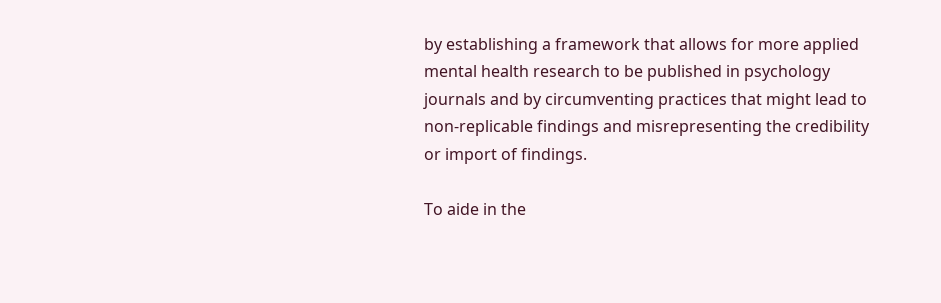by establishing a framework that allows for more applied mental health research to be published in psychology journals and by circumventing practices that might lead to non-replicable findings and misrepresenting the credibility or import of findings.

To aide in the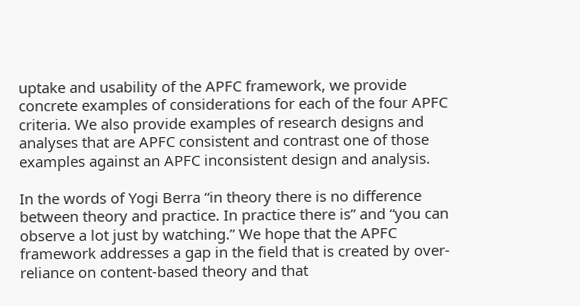uptake and usability of the APFC framework, we provide concrete examples of considerations for each of the four APFC criteria. We also provide examples of research designs and analyses that are APFC consistent and contrast one of those examples against an APFC inconsistent design and analysis.

In the words of Yogi Berra “in theory there is no difference between theory and practice. In practice there is” and “you can observe a lot just by watching.” We hope that the APFC framework addresses a gap in the field that is created by over-reliance on content-based theory and that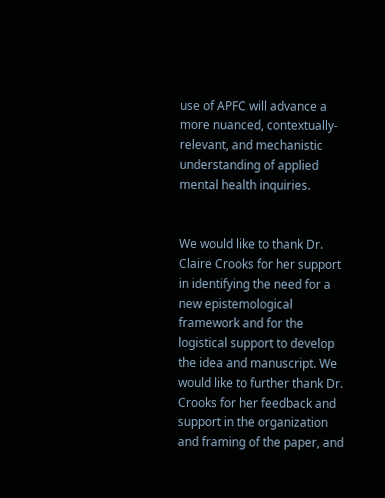use of APFC will advance a more nuanced, contextually-relevant, and mechanistic understanding of applied mental health inquiries.


We would like to thank Dr. Claire Crooks for her support in identifying the need for a new epistemological framework and for the logistical support to develop the idea and manuscript. We would like to further thank Dr. Crooks for her feedback and support in the organization and framing of the paper, and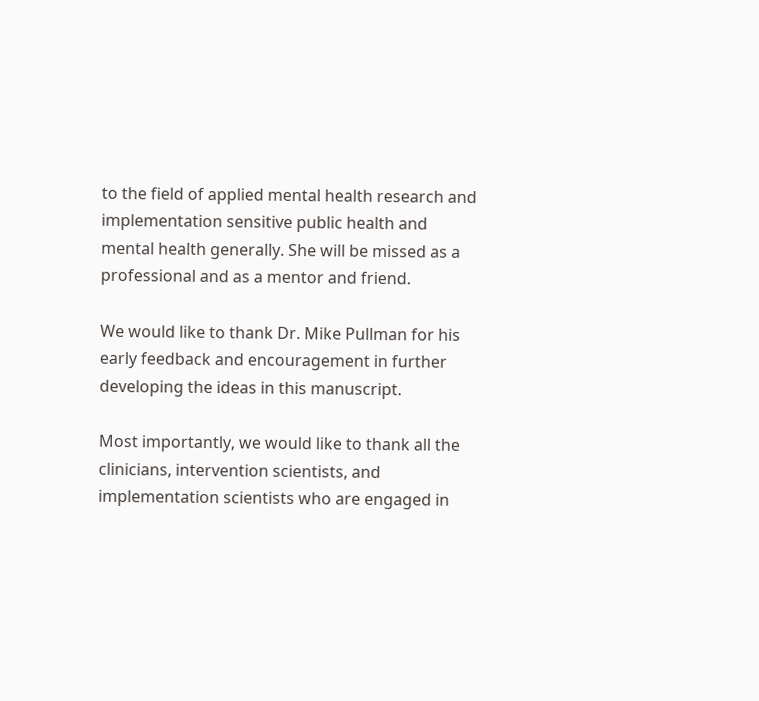to the field of applied mental health research and implementation sensitive public health and mental health generally. She will be missed as a professional and as a mentor and friend.

We would like to thank Dr. Mike Pullman for his early feedback and encouragement in further developing the ideas in this manuscript.

Most importantly, we would like to thank all the clinicians, intervention scientists, and implementation scientists who are engaged in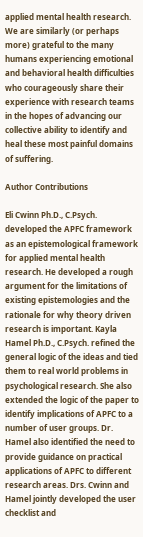applied mental health research. We are similarly (or perhaps more) grateful to the many humans experiencing emotional and behavioral health difficulties who courageously share their experience with research teams in the hopes of advancing our collective ability to identify and heal these most painful domains of suffering.

Author Contributions

Eli Cwinn Ph.D., C.Psych. developed the APFC framework as an epistemological framework for applied mental health research. He developed a rough argument for the limitations of existing epistemologies and the rationale for why theory driven research is important. Kayla Hamel Ph.D., C.Psych. refined the general logic of the ideas and tied them to real world problems in psychological research. She also extended the logic of the paper to identify implications of APFC to a number of user groups. Dr. Hamel also identified the need to provide guidance on practical applications of APFC to different research areas. Drs. Cwinn and Hamel jointly developed the user checklist and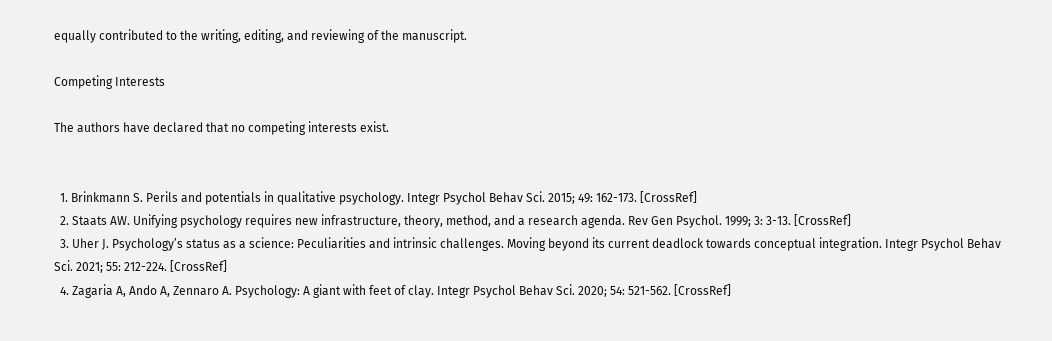equally contributed to the writing, editing, and reviewing of the manuscript.

Competing Interests

The authors have declared that no competing interests exist.


  1. Brinkmann S. Perils and potentials in qualitative psychology. Integr Psychol Behav Sci. 2015; 49: 162-173. [CrossRef]
  2. Staats AW. Unifying psychology requires new infrastructure, theory, method, and a research agenda. Rev Gen Psychol. 1999; 3: 3-13. [CrossRef]
  3. Uher J. Psychology’s status as a science: Peculiarities and intrinsic challenges. Moving beyond its current deadlock towards conceptual integration. Integr Psychol Behav Sci. 2021; 55: 212-224. [CrossRef]
  4. Zagaria A, Ando A, Zennaro A. Psychology: A giant with feet of clay. Integr Psychol Behav Sci. 2020; 54: 521-562. [CrossRef]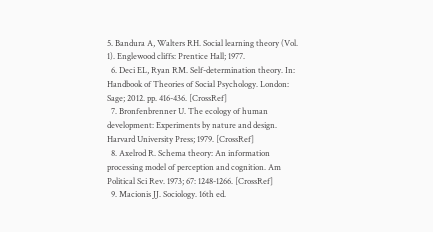5. Bandura A, Walters RH. Social learning theory (Vol. 1). Englewood cliffs: Prentice Hall; 1977.
  6. Deci EL, Ryan RM. Self-determination theory. In: Handbook of Theories of Social Psychology. London: Sage; 2012. pp. 416-436. [CrossRef]
  7. Bronfenbrenner U. The ecology of human development: Experiments by nature and design. Harvard University Press; 1979. [CrossRef]
  8. Axelrod R. Schema theory: An information processing model of perception and cognition. Am Political Sci Rev. 1973; 67: 1248-1266. [CrossRef]
  9. Macionis JJ. Sociology. 16th ed.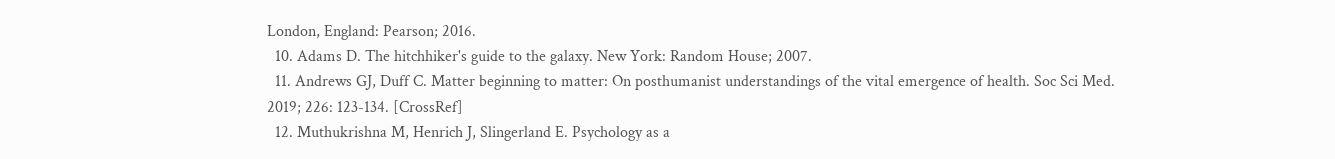London, England: Pearson; 2016.
  10. Adams D. The hitchhiker's guide to the galaxy. New York: Random House; 2007.
  11. Andrews GJ, Duff C. Matter beginning to matter: On posthumanist understandings of the vital emergence of health. Soc Sci Med. 2019; 226: 123-134. [CrossRef]
  12. Muthukrishna M, Henrich J, Slingerland E. Psychology as a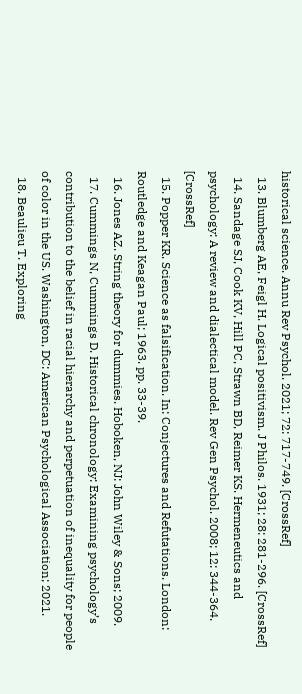historical science. Annu Rev Psychol. 2021; 72: 717-749. [CrossRef]
  13. Blumberg AE, Feigl H. Logical positivism. J Philos. 1931; 28: 281-296. [CrossRef]
  14. Sandage SJ, Cook KV, Hill PC, Strawn BD, Reimer KS. Hermeneutics and psychology: A review and dialectical model. Rev Gen Psychol. 2008; 12: 344-364. [CrossRef]
  15. Popper KR. Science as falsification. In: Conjectures and Refutations. London: Routledge and Keagan Paul; 1963. pp. 33-39.
  16. Jones AZ. String theory for dummies. Hoboken, NJ: John Wiley & Sons; 2009.
  17. Cummings N, Cummings D. Historical chronology: Examining psychology’s contribution to the belief in racial hierarchy and perpetuation of inequality for people of color in the US. Washington, DC: American Psychological Association; 2021.
  18. Beaulieu T. Exploring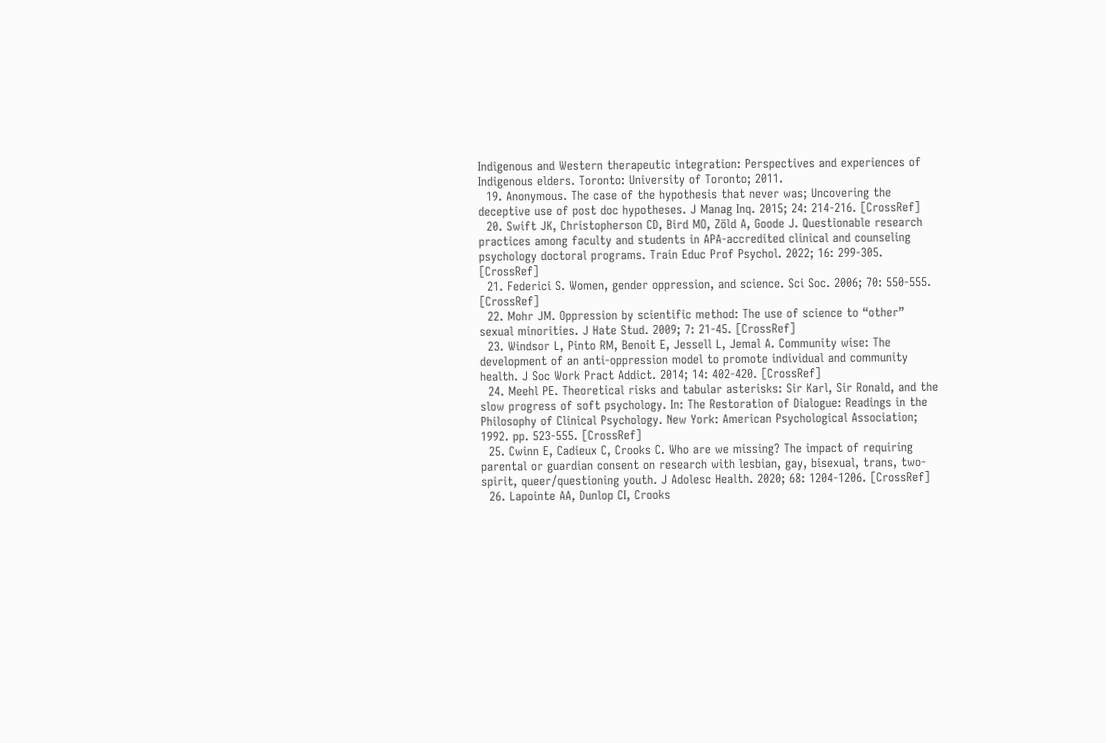Indigenous and Western therapeutic integration: Perspectives and experiences of Indigenous elders. Toronto: University of Toronto; 2011.
  19. Anonymous. The case of the hypothesis that never was; Uncovering the deceptive use of post doc hypotheses. J Manag Inq. 2015; 24: 214-216. [CrossRef]
  20. Swift JK, Christopherson CD, Bird MO, Zöld A, Goode J. Questionable research practices among faculty and students in APA-accredited clinical and counseling psychology doctoral programs. Train Educ Prof Psychol. 2022; 16: 299-305. [CrossRef]
  21. Federici S. Women, gender oppression, and science. Sci Soc. 2006; 70: 550-555. [CrossRef]
  22. Mohr JM. Oppression by scientific method: The use of science to “other” sexual minorities. J Hate Stud. 2009; 7: 21-45. [CrossRef]
  23. Windsor L, Pinto RM, Benoit E, Jessell L, Jemal A. Community wise: The development of an anti-oppression model to promote individual and community health. J Soc Work Pract Addict. 2014; 14: 402-420. [CrossRef]
  24. Meehl PE. Theoretical risks and tabular asterisks: Sir Karl, Sir Ronald, and the slow progress of soft psychology. In: The Restoration of Dialogue: Readings in the Philosophy of Clinical Psychology. New York: American Psychological Association; 1992. pp. 523-555. [CrossRef]
  25. Cwinn E, Cadieux C, Crooks C. Who are we missing? The impact of requiring parental or guardian consent on research with lesbian, gay, bisexual, trans, two-spirit, queer/questioning youth. J Adolesc Health. 2020; 68: 1204-1206. [CrossRef]
  26. Lapointe AA, Dunlop CI, Crooks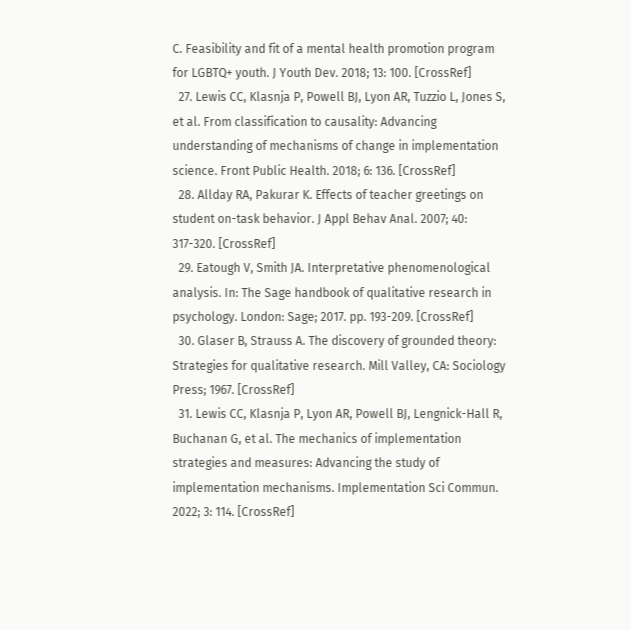C. Feasibility and fit of a mental health promotion program for LGBTQ+ youth. J Youth Dev. 2018; 13: 100. [CrossRef]
  27. Lewis CC, Klasnja P, Powell BJ, Lyon AR, Tuzzio L, Jones S, et al. From classification to causality: Advancing understanding of mechanisms of change in implementation science. Front Public Health. 2018; 6: 136. [CrossRef]
  28. Allday RA, Pakurar K. Effects of teacher greetings on student on-task behavior. J Appl Behav Anal. 2007; 40: 317-320. [CrossRef]
  29. Eatough V, Smith JA. Interpretative phenomenological analysis. In: The Sage handbook of qualitative research in psychology. London: Sage; 2017. pp. 193-209. [CrossRef]
  30. Glaser B, Strauss A. The discovery of grounded theory: Strategies for qualitative research. Mill Valley, CA: Sociology Press; 1967. [CrossRef]
  31. Lewis CC, Klasnja P, Lyon AR, Powell BJ, Lengnick-Hall R, Buchanan G, et al. The mechanics of implementation strategies and measures: Advancing the study of implementation mechanisms. Implementation Sci Commun. 2022; 3: 114. [CrossRef]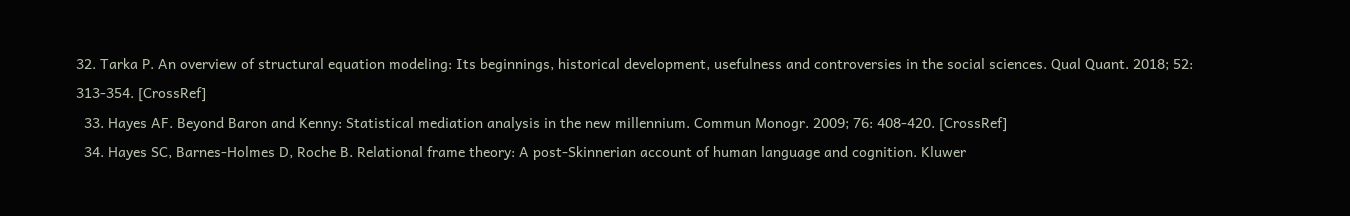32. Tarka P. An overview of structural equation modeling: Its beginnings, historical development, usefulness and controversies in the social sciences. Qual Quant. 2018; 52: 313-354. [CrossRef]
  33. Hayes AF. Beyond Baron and Kenny: Statistical mediation analysis in the new millennium. Commun Monogr. 2009; 76: 408-420. [CrossRef]
  34. Hayes SC, Barnes-Holmes D, Roche B. Relational frame theory: A post-Skinnerian account of human language and cognition. Kluwer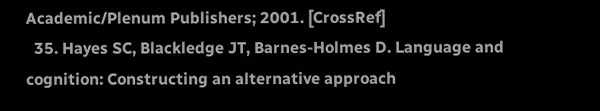Academic/Plenum Publishers; 2001. [CrossRef]
  35. Hayes SC, Blackledge JT, Barnes-Holmes D. Language and cognition: Constructing an alternative approach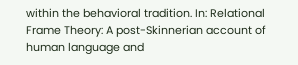within the behavioral tradition. In: Relational Frame Theory: A post-Skinnerian account of human language and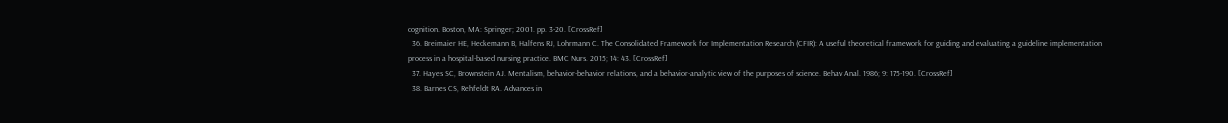cognition. Boston, MA: Springer; 2001. pp. 3-20. [CrossRef]
  36. Breimaier HE, Heckemann B, Halfens RJ, Lohrmann C. The Consolidated Framework for Implementation Research (CFIR): A useful theoretical framework for guiding and evaluating a guideline implementation process in a hospital-based nursing practice. BMC Nurs. 2015; 14: 43. [CrossRef]
  37. Hayes SC, Brownstein AJ. Mentalism, behavior-behavior relations, and a behavior-analytic view of the purposes of science. Behav Anal. 1986; 9: 175-190. [CrossRef]
  38. Barnes CS, Rehfeldt RA. Advances in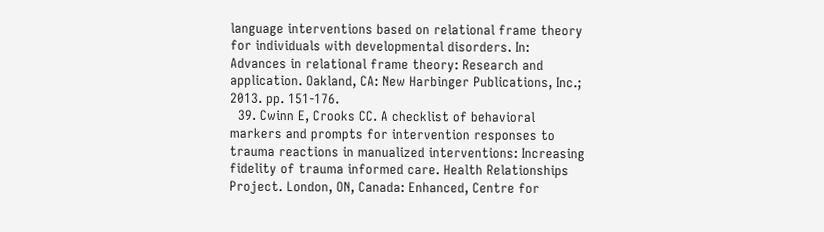language interventions based on relational frame theory for individuals with developmental disorders. In: Advances in relational frame theory: Research and application. Oakland, CA: New Harbinger Publications, Inc.; 2013. pp. 151-176.
  39. Cwinn E, Crooks CC. A checklist of behavioral markers and prompts for intervention responses to trauma reactions in manualized interventions: Increasing fidelity of trauma informed care. Health Relationships Project. London, ON, Canada: Enhanced, Centre for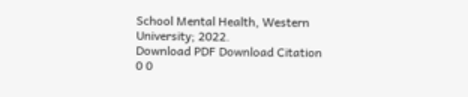School Mental Health, Western University; 2022.
Download PDF Download Citation
0 0